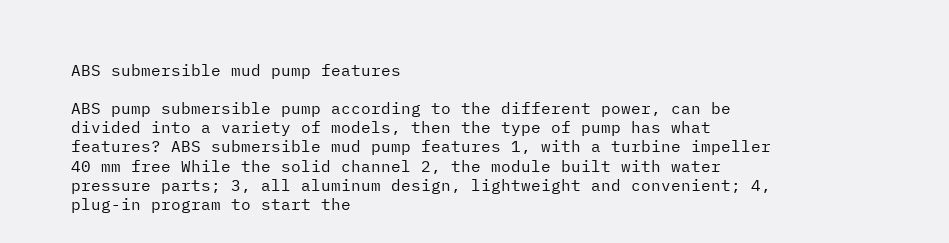ABS submersible mud pump features

ABS pump submersible pump according to the different power, can be divided into a variety of models, then the type of pump has what features? ABS submersible mud pump features 1, with a turbine impeller 40 mm free While the solid channel 2, the module built with water pressure parts; 3, all aluminum design, lightweight and convenient; 4, plug-in program to start the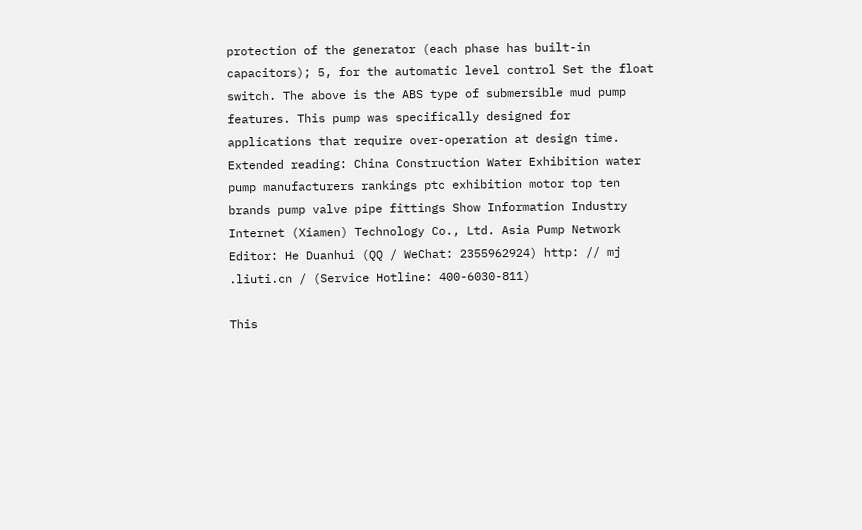protection of the generator (each phase has built-in capacitors); 5, for the automatic level control Set the float switch. The above is the ABS type of submersible mud pump features. This pump was specifically designed for applications that require over-operation at design time. Extended reading: China Construction Water Exhibition water pump manufacturers rankings ptc exhibition motor top ten brands pump valve pipe fittings Show Information Industry Internet (Xiamen) Technology Co., Ltd. Asia Pump Network Editor: He Duanhui (QQ / WeChat: 2355962924) http: // mj .liuti.cn / (Service Hotline: 400-6030-811)

This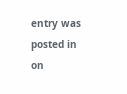entry was posted in on